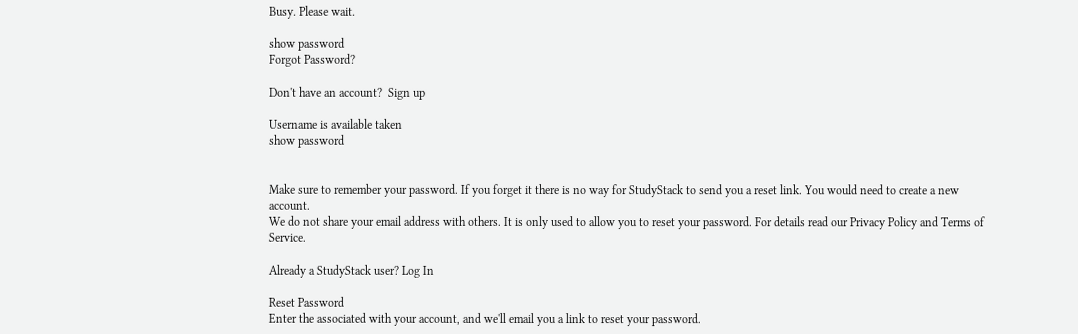Busy. Please wait.

show password
Forgot Password?

Don't have an account?  Sign up

Username is available taken
show password


Make sure to remember your password. If you forget it there is no way for StudyStack to send you a reset link. You would need to create a new account.
We do not share your email address with others. It is only used to allow you to reset your password. For details read our Privacy Policy and Terms of Service.

Already a StudyStack user? Log In

Reset Password
Enter the associated with your account, and we'll email you a link to reset your password.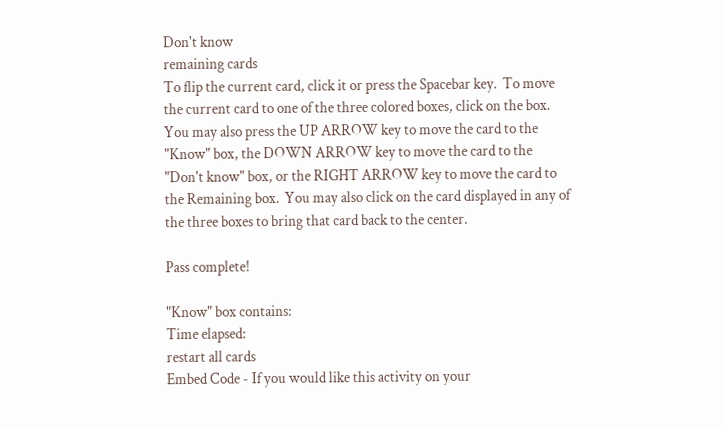Don't know
remaining cards
To flip the current card, click it or press the Spacebar key.  To move the current card to one of the three colored boxes, click on the box.  You may also press the UP ARROW key to move the card to the "Know" box, the DOWN ARROW key to move the card to the "Don't know" box, or the RIGHT ARROW key to move the card to the Remaining box.  You may also click on the card displayed in any of the three boxes to bring that card back to the center.

Pass complete!

"Know" box contains:
Time elapsed:
restart all cards
Embed Code - If you would like this activity on your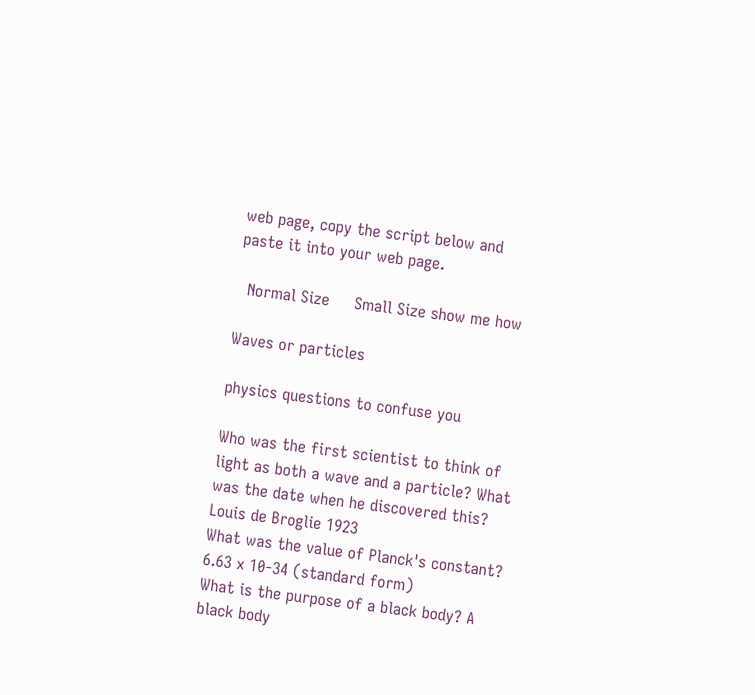web page, copy the script below and paste it into your web page.

  Normal Size     Small Size show me how

Waves or particles

physics questions to confuse you

Who was the first scientist to think of light as both a wave and a particle? What was the date when he discovered this? Louis de Broglie 1923
What was the value of Planck's constant? 6.63 x 10-34 (standard form)
What is the purpose of a black body? A black body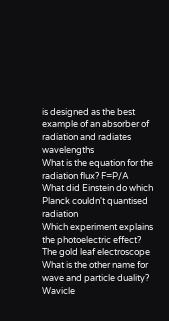is designed as the best example of an absorber of radiation and radiates wavelengths
What is the equation for the radiation flux? F=P/A
What did Einstein do which Planck couldn't quantised radiation
Which experiment explains the photoelectric effect? The gold leaf electroscope
What is the other name for wave and particle duality? Wavicle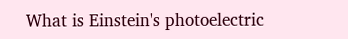What is Einstein's photoelectric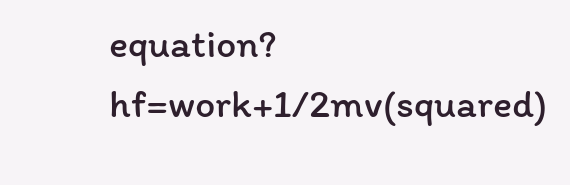equation? hf=work+1/2mv(squared)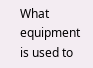What equipment is used to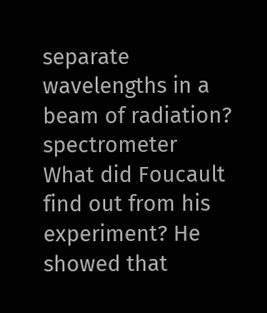separate wavelengths in a beam of radiation? spectrometer
What did Foucault find out from his experiment? He showed that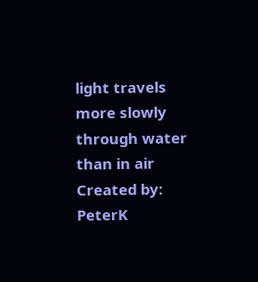light travels more slowly through water than in air
Created by: PeterK